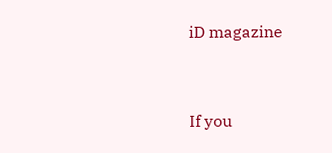iD magazine



If you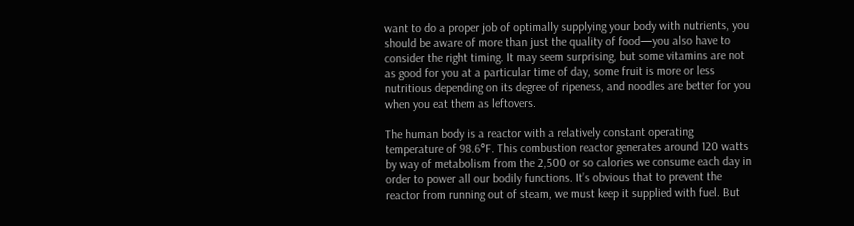want to do a proper job of optimally supplying your body with nutrients, you should be aware of more than just the quality of food—you also have to consider the right timing. It may seem surprising, but some vitamins are not as good for you at a particular time of day, some fruit is more or less nutritious depending on its degree of ripeness, and noodles are better for you when you eat them as leftovers.

The human body is a reactor with a relatively constant operating temperature of 98.6°F. This combustion reactor generates around 120 watts by way of metabolism from the 2,500 or so calories we consume each day in order to power all our bodily functions. It’s obvious that to prevent the reactor from running out of steam, we must keep it supplied with fuel. But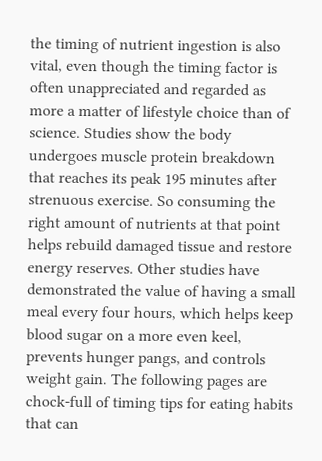the timing of nutrient ingestion is also vital, even though the timing factor is often unappreciated and regarded as more a matter of lifestyle choice than of science. Studies show the body undergoes muscle protein breakdown that reaches its peak 195 minutes after strenuous exercise. So consuming the right amount of nutrients at that point helps rebuild damaged tissue and restore energy reserves. Other studies have demonstrated the value of having a small meal every four hours, which helps keep blood sugar on a more even keel, prevents hunger pangs, and controls weight gain. The following pages are chock-full of timing tips for eating habits that can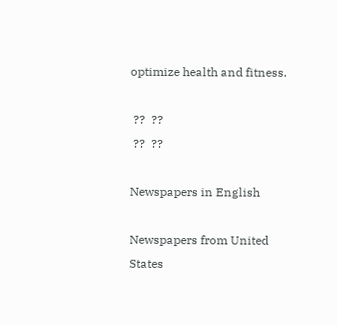optimize health and fitness.

 ??  ??
 ??  ??

Newspapers in English

Newspapers from United States